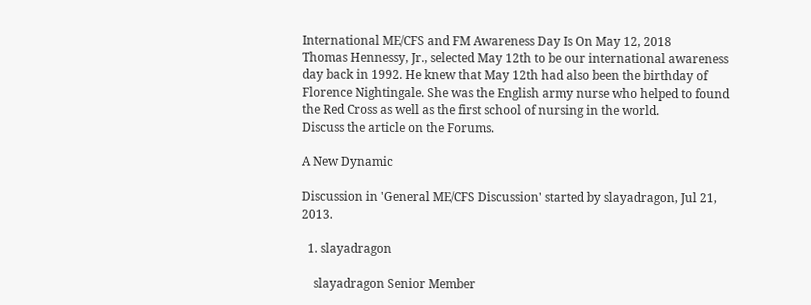International ME/CFS and FM Awareness Day Is On May 12, 2018
Thomas Hennessy, Jr., selected May 12th to be our international awareness day back in 1992. He knew that May 12th had also been the birthday of Florence Nightingale. She was the English army nurse who helped to found the Red Cross as well as the first school of nursing in the world.
Discuss the article on the Forums.

A New Dynamic

Discussion in 'General ME/CFS Discussion' started by slayadragon, Jul 21, 2013.

  1. slayadragon

    slayadragon Senior Member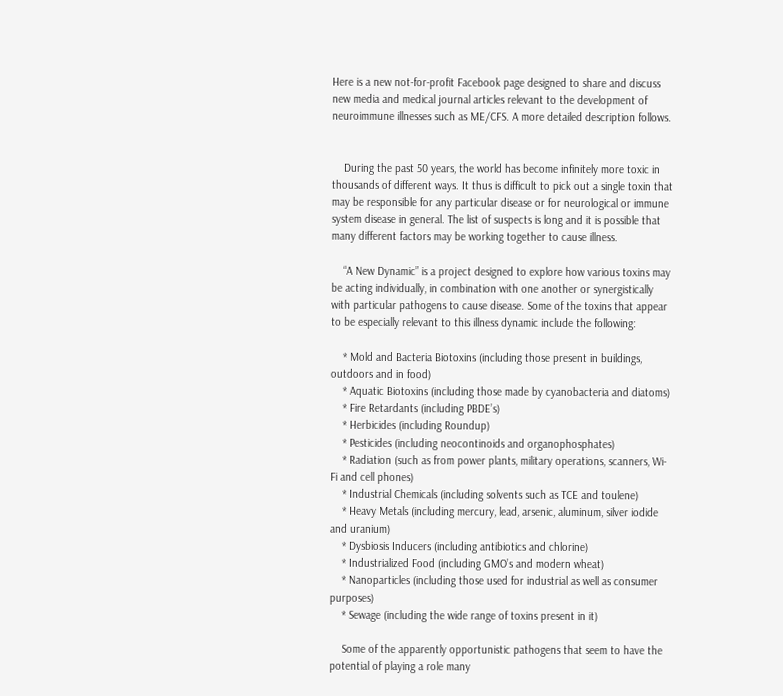Here is a new not-for-profit Facebook page designed to share and discuss new media and medical journal articles relevant to the development of neuroimmune illnesses such as ME/CFS. A more detailed description follows.


    During the past 50 years, the world has become infinitely more toxic in thousands of different ways. It thus is difficult to pick out a single toxin that may be responsible for any particular disease or for neurological or immune system disease in general. The list of suspects is long and it is possible that many different factors may be working together to cause illness.

    “A New Dynamic” is a project designed to explore how various toxins may be acting individually, in combination with one another or synergistically with particular pathogens to cause disease. Some of the toxins that appear to be especially relevant to this illness dynamic include the following:

    * Mold and Bacteria Biotoxins (including those present in buildings, outdoors and in food)
    * Aquatic Biotoxins (including those made by cyanobacteria and diatoms)
    * Fire Retardants (including PBDE’s)
    * Herbicides (including Roundup)
    * Pesticides (including neocontinoids and organophosphates)
    * Radiation (such as from power plants, military operations, scanners, Wi-Fi and cell phones)
    * Industrial Chemicals (including solvents such as TCE and toulene)
    * Heavy Metals (including mercury, lead, arsenic, aluminum, silver iodide and uranium)
    * Dysbiosis Inducers (including antibiotics and chlorine)
    * Industrialized Food (including GMO’s and modern wheat)
    * Nanoparticles (including those used for industrial as well as consumer purposes)
    * Sewage (including the wide range of toxins present in it)

    Some of the apparently opportunistic pathogens that seem to have the potential of playing a role many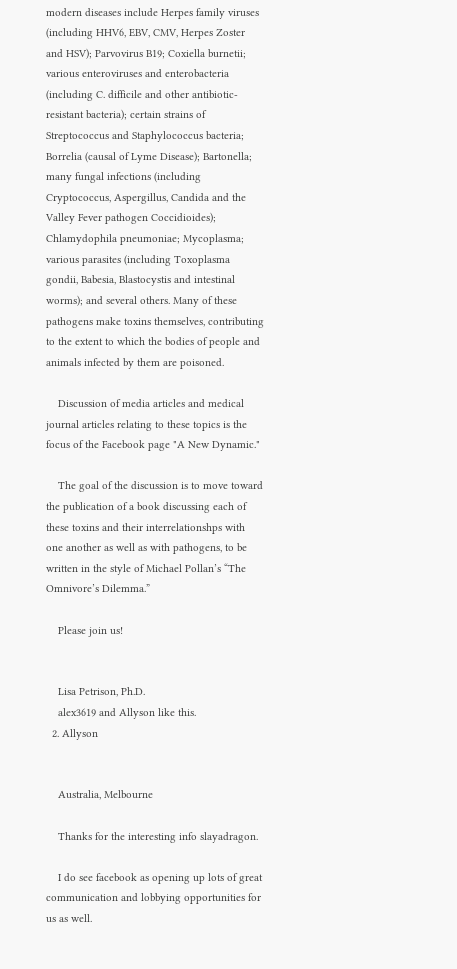modern diseases include Herpes family viruses (including HHV6, EBV, CMV, Herpes Zoster and HSV); Parvovirus B19; Coxiella burnetii; various enteroviruses and enterobacteria (including C. difficile and other antibiotic-resistant bacteria); certain strains of Streptococcus and Staphylococcus bacteria; Borrelia (causal of Lyme Disease); Bartonella; many fungal infections (including Cryptococcus, Aspergillus, Candida and the Valley Fever pathogen Coccidioides); Chlamydophila pneumoniae; Mycoplasma; various parasites (including Toxoplasma gondii, Babesia, Blastocystis and intestinal worms); and several others. Many of these pathogens make toxins themselves, contributing to the extent to which the bodies of people and animals infected by them are poisoned.

    Discussion of media articles and medical journal articles relating to these topics is the focus of the Facebook page "A New Dynamic."

    The goal of the discussion is to move toward the publication of a book discussing each of these toxins and their interrelationshps with one another as well as with pathogens, to be written in the style of Michael Pollan’s “The Omnivore’s Dilemma.”

    Please join us!


    Lisa Petrison, Ph.D.
    alex3619 and Allyson like this.
  2. Allyson


    Australia, Melbourne

    Thanks for the interesting info slayadragon.

    I do see facebook as opening up lots of great communication and lobbying opportunities for us as well.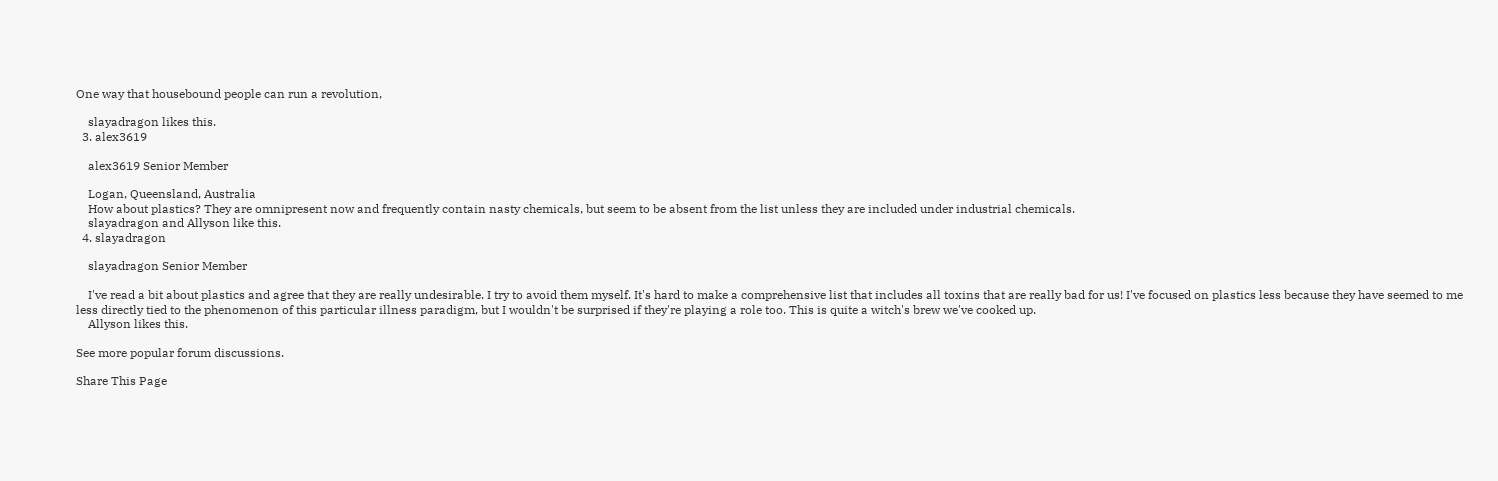One way that housebound people can run a revolution,

    slayadragon likes this.
  3. alex3619

    alex3619 Senior Member

    Logan, Queensland, Australia
    How about plastics? They are omnipresent now and frequently contain nasty chemicals, but seem to be absent from the list unless they are included under industrial chemicals.
    slayadragon and Allyson like this.
  4. slayadragon

    slayadragon Senior Member

    I've read a bit about plastics and agree that they are really undesirable. I try to avoid them myself. It's hard to make a comprehensive list that includes all toxins that are really bad for us! I've focused on plastics less because they have seemed to me less directly tied to the phenomenon of this particular illness paradigm, but I wouldn't be surprised if they're playing a role too. This is quite a witch's brew we've cooked up.
    Allyson likes this.

See more popular forum discussions.

Share This Page